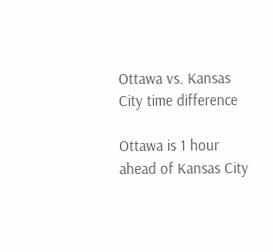Ottawa vs. Kansas City time difference

Ottawa is 1 hour ahead of Kansas City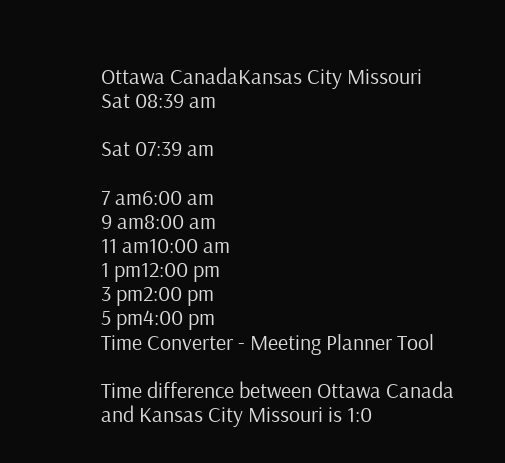Ottawa CanadaKansas City Missouri
Sat 08:39 am

Sat 07:39 am

7 am6:00 am
9 am8:00 am
11 am10:00 am
1 pm12:00 pm
3 pm2:00 pm
5 pm4:00 pm
Time Converter - Meeting Planner Tool

Time difference between Ottawa Canada and Kansas City Missouri is 1:0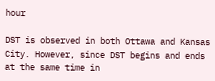hour

DST is observed in both Ottawa and Kansas City. However, since DST begins and ends at the same time in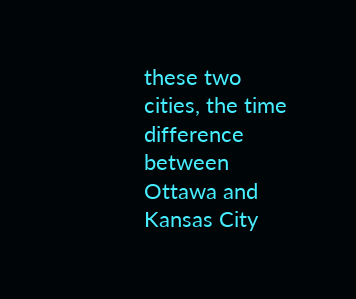these two cities, the time difference between Ottawa and Kansas City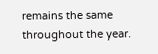remains the same throughout the year.